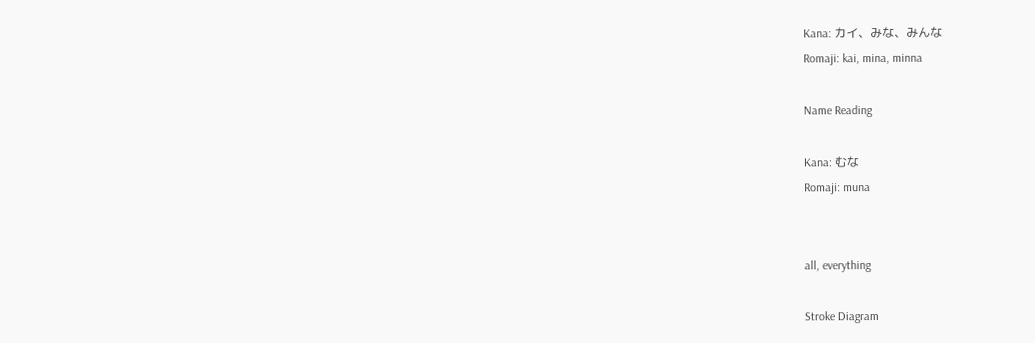Kana: カイ、みな、みんな
Romaji: kai, mina, minna

Name Reading

Kana: むな
Romaji: muna


all, everything

Stroke Diagram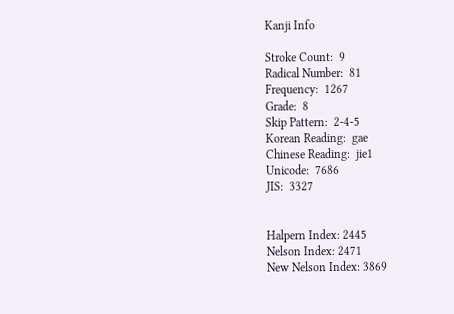Kanji Info

Stroke Count:  9
Radical Number:  81
Frequency:  1267
Grade:  8
Skip Pattern:  2-4-5
Korean Reading:  gae
Chinese Reading:  jie1
Unicode:  7686
JIS:  3327


Halpern Index: 2445
Nelson Index: 2471
New Nelson Index: 3869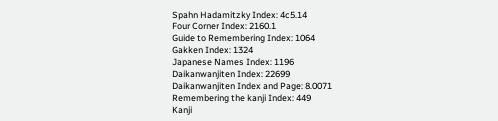Spahn Hadamitzky Index: 4c5.14
Four Corner Index: 2160.1
Guide to Remembering Index: 1064
Gakken Index: 1324
Japanese Names Index: 1196
Daikanwanjiten Index: 22699
Daikanwanjiten Index and Page: 8.0071
Remembering the kanji Index: 449
Kanji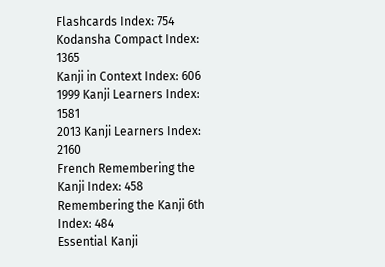Flashcards Index: 754
Kodansha Compact Index: 1365
Kanji in Context Index: 606
1999 Kanji Learners Index: 1581
2013 Kanji Learners Index: 2160
French Remembering the Kanji Index: 458
Remembering the Kanji 6th Index: 484
Essential Kanji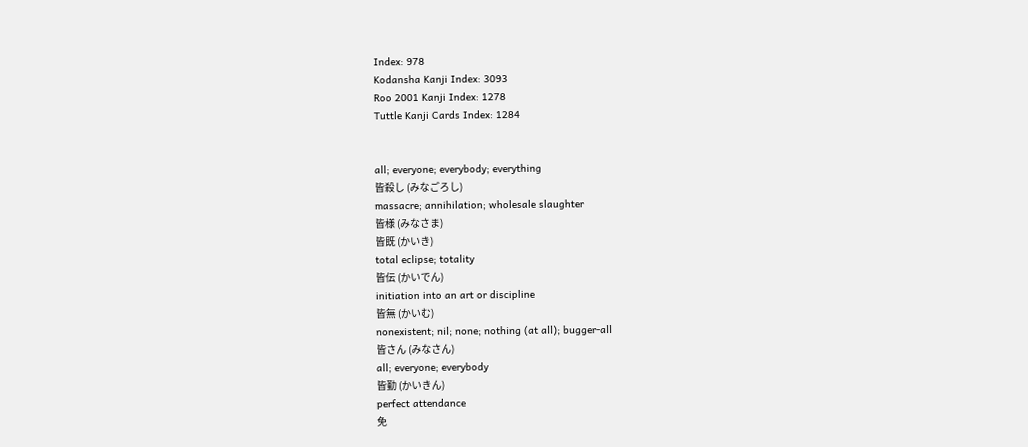Index: 978
Kodansha Kanji Index: 3093
Roo 2001 Kanji Index: 1278
Tuttle Kanji Cards Index: 1284


all; everyone; everybody; everything
皆殺し (みなごろし)
massacre; annihilation; wholesale slaughter
皆様 (みなさま)
皆既 (かいき)
total eclipse; totality
皆伝 (かいでん)
initiation into an art or discipline
皆無 (かいむ)
nonexistent; nil; none; nothing (at all); bugger-all
皆さん (みなさん)
all; everyone; everybody
皆勤 (かいきん)
perfect attendance
免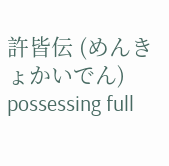許皆伝 (めんきょかいでん)
possessing full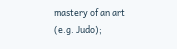mastery of an art (e.g. Judo);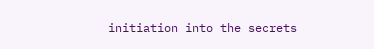initiation into the secrets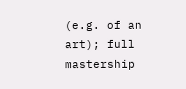(e.g. of an art); full mastership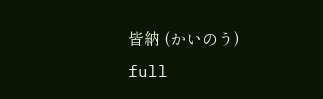皆納 (かいのう)
full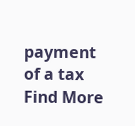payment of a tax
Find More